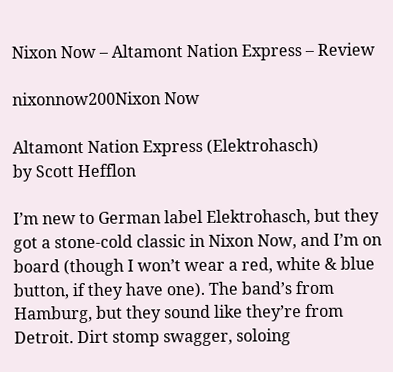Nixon Now – Altamont Nation Express – Review

nixonnow200Nixon Now

Altamont Nation Express (Elektrohasch)
by Scott Hefflon

I’m new to German label Elektrohasch, but they got a stone-cold classic in Nixon Now, and I’m on board (though I won’t wear a red, white & blue button, if they have one). The band’s from Hamburg, but they sound like they’re from Detroit. Dirt stomp swagger, soloing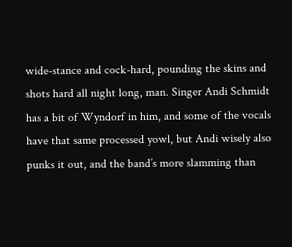wide-stance and cock-hard, pounding the skins and shots hard all night long, man. Singer Andi Schmidt has a bit of Wyndorf in him, and some of the vocals have that same processed yowl, but Andi wisely also punks it out, and the band’s more slamming than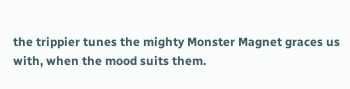the trippier tunes the mighty Monster Magnet graces us with, when the mood suits them.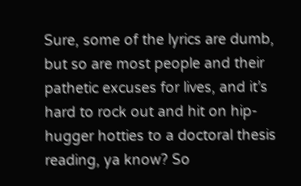Sure, some of the lyrics are dumb, but so are most people and their pathetic excuses for lives, and it’s hard to rock out and hit on hip-hugger hotties to a doctoral thesis reading, ya know? So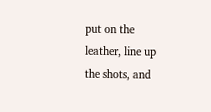put on the leather, line up the shots, and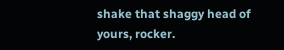shake that shaggy head of yours, rocker.